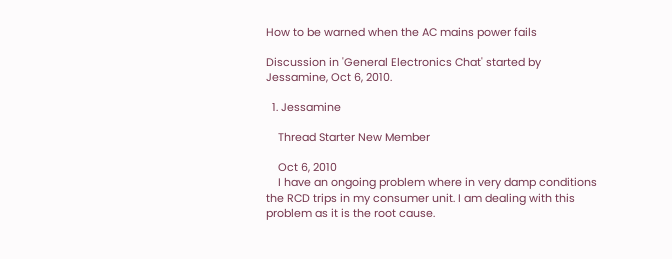How to be warned when the AC mains power fails

Discussion in 'General Electronics Chat' started by Jessamine, Oct 6, 2010.

  1. Jessamine

    Thread Starter New Member

    Oct 6, 2010
    I have an ongoing problem where in very damp conditions the RCD trips in my consumer unit. I am dealing with this problem as it is the root cause.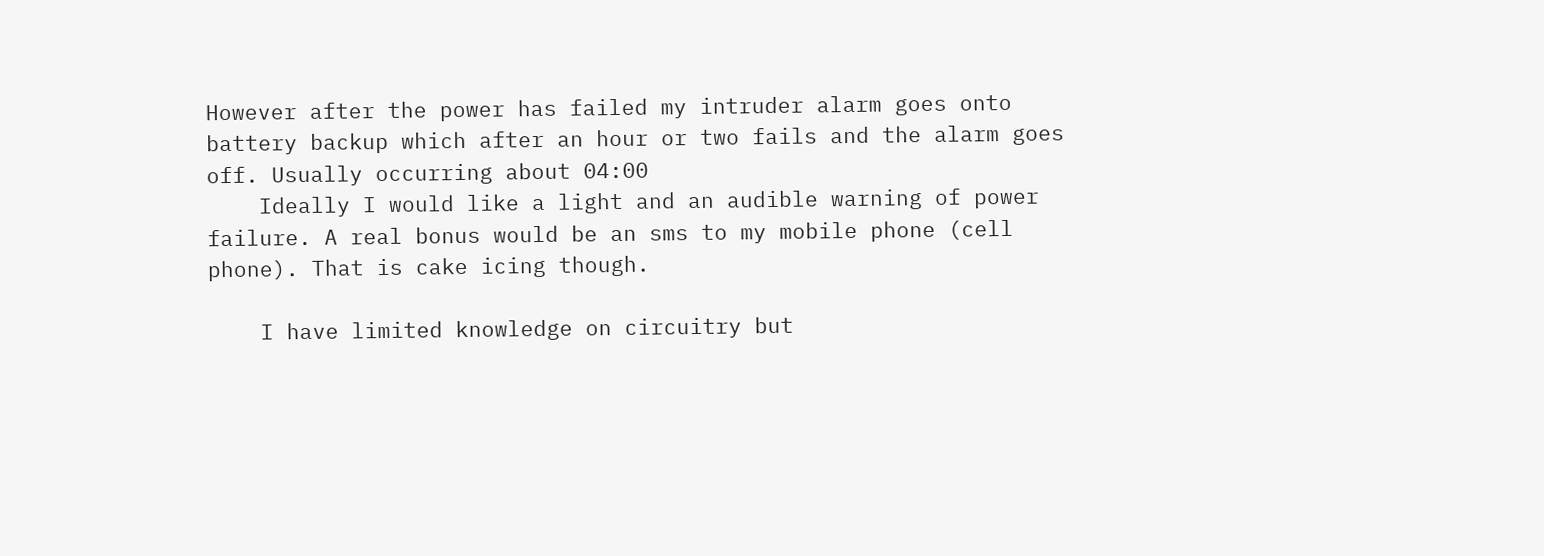However after the power has failed my intruder alarm goes onto battery backup which after an hour or two fails and the alarm goes off. Usually occurring about 04:00
    Ideally I would like a light and an audible warning of power failure. A real bonus would be an sms to my mobile phone (cell phone). That is cake icing though.

    I have limited knowledge on circuitry but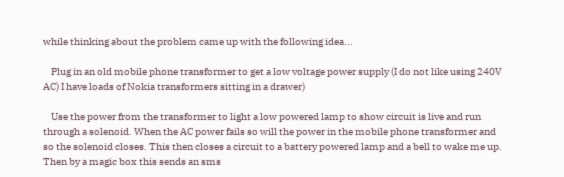while thinking about the problem came up with the following idea...

    Plug in an old mobile phone transformer to get a low voltage power supply (I do not like using 240V AC) I have loads of Nokia transformers sitting in a drawer)

    Use the power from the transformer to light a low powered lamp to show circuit is live and run through a solenoid. When the AC power fails so will the power in the mobile phone transformer and so the solenoid closes. This then closes a circuit to a battery powered lamp and a bell to wake me up. Then by a magic box this sends an sms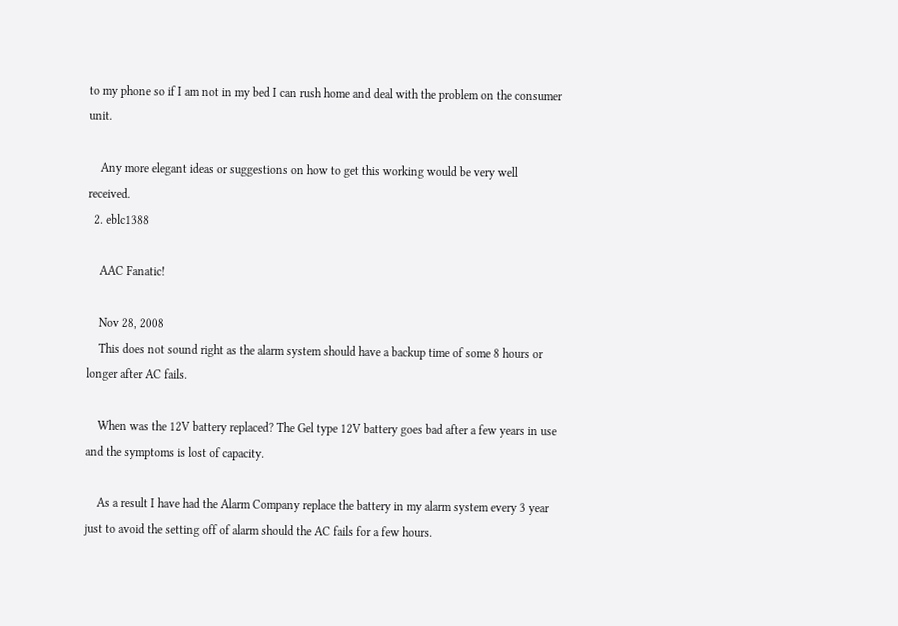to my phone so if I am not in my bed I can rush home and deal with the problem on the consumer unit.

    Any more elegant ideas or suggestions on how to get this working would be very well received.
  2. eblc1388

    AAC Fanatic!

    Nov 28, 2008
    This does not sound right as the alarm system should have a backup time of some 8 hours or longer after AC fails.

    When was the 12V battery replaced? The Gel type 12V battery goes bad after a few years in use and the symptoms is lost of capacity.

    As a result I have had the Alarm Company replace the battery in my alarm system every 3 year just to avoid the setting off of alarm should the AC fails for a few hours.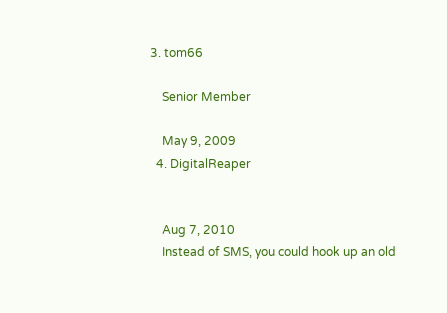3. tom66

    Senior Member

    May 9, 2009
  4. DigitalReaper


    Aug 7, 2010
    Instead of SMS, you could hook up an old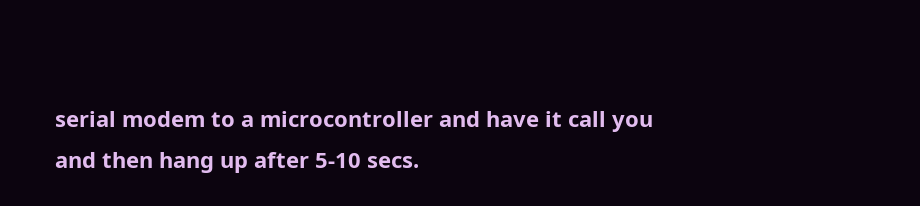serial modem to a microcontroller and have it call you and then hang up after 5-10 secs.